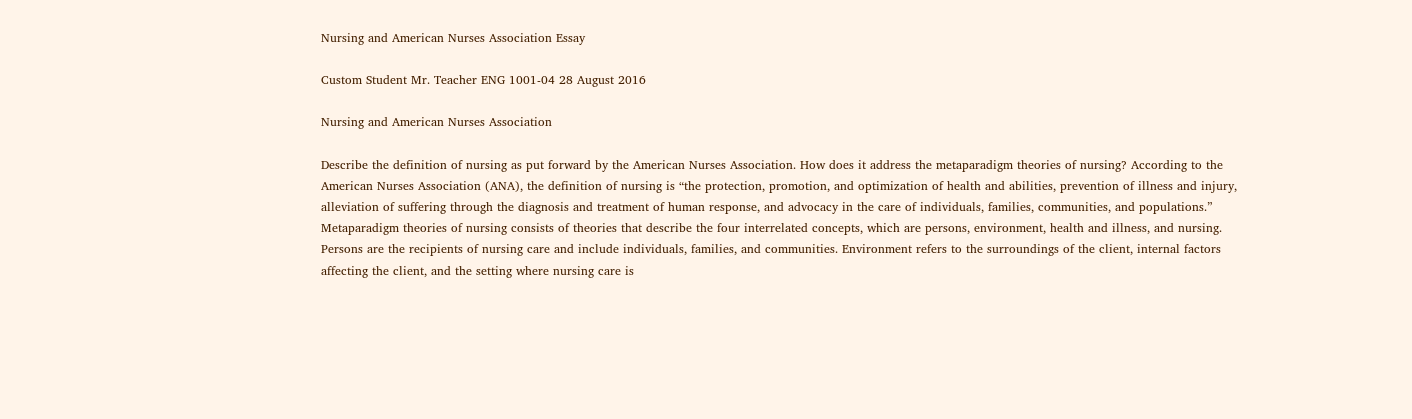Nursing and American Nurses Association Essay

Custom Student Mr. Teacher ENG 1001-04 28 August 2016

Nursing and American Nurses Association

Describe the definition of nursing as put forward by the American Nurses Association. How does it address the metaparadigm theories of nursing? According to the American Nurses Association (ANA), the definition of nursing is “the protection, promotion, and optimization of health and abilities, prevention of illness and injury, alleviation of suffering through the diagnosis and treatment of human response, and advocacy in the care of individuals, families, communities, and populations.” Metaparadigm theories of nursing consists of theories that describe the four interrelated concepts, which are persons, environment, health and illness, and nursing. Persons are the recipients of nursing care and include individuals, families, and communities. Environment refers to the surroundings of the client, internal factors affecting the client, and the setting where nursing care is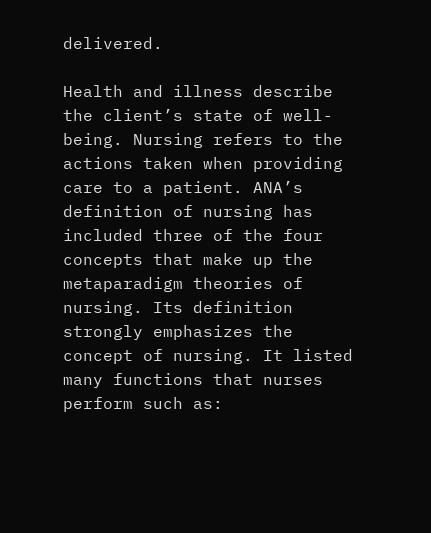delivered.

Health and illness describe the client’s state of well-being. Nursing refers to the actions taken when providing care to a patient. ANA’s definition of nursing has included three of the four concepts that make up the metaparadigm theories of nursing. Its definition strongly emphasizes the concept of nursing. It listed many functions that nurses perform such as: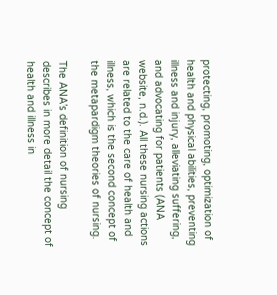protecting, promoting, optimization of health and physical abilities, preventing illness and injury, alleviating suffering, and advocating for patients (ANA website, n.d.). All these nursing actions are related to the care of health and illness, which is the second concept of the metapardigm theories of nursing.

The ANA’s definition of nursing describes in more detail the concept of health and illness in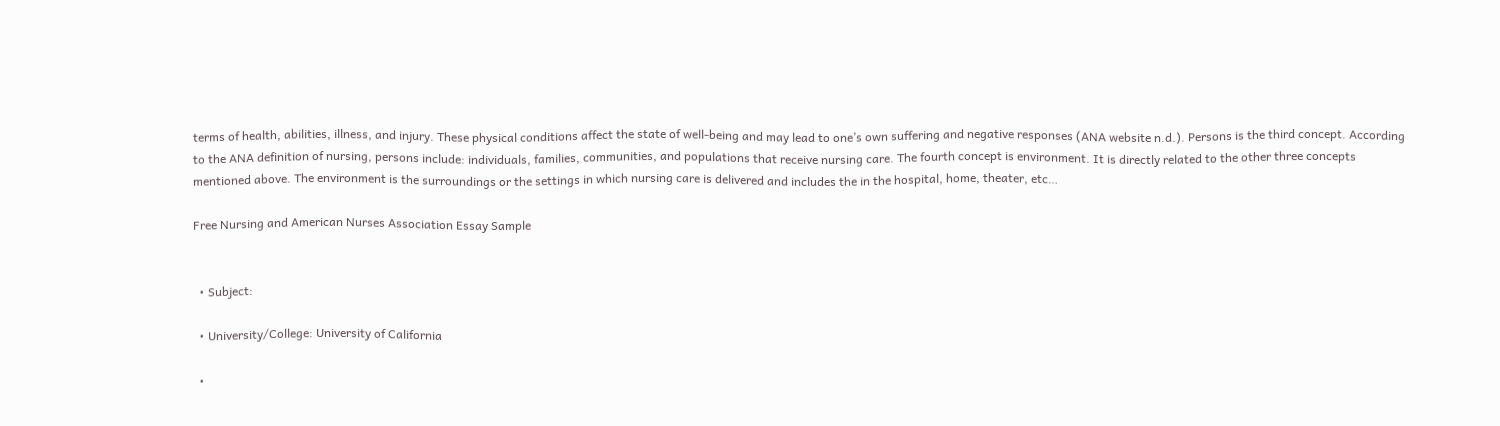terms of health, abilities, illness, and injury. These physical conditions affect the state of well-being and may lead to one’s own suffering and negative responses (ANA website n.d.). Persons is the third concept. According to the ANA definition of nursing, persons include: individuals, families, communities, and populations that receive nursing care. The fourth concept is environment. It is directly related to the other three concepts mentioned above. The environment is the surroundings or the settings in which nursing care is delivered and includes the in the hospital, home, theater, etc…

Free Nursing and American Nurses Association Essay Sample


  • Subject:

  • University/College: University of California

  •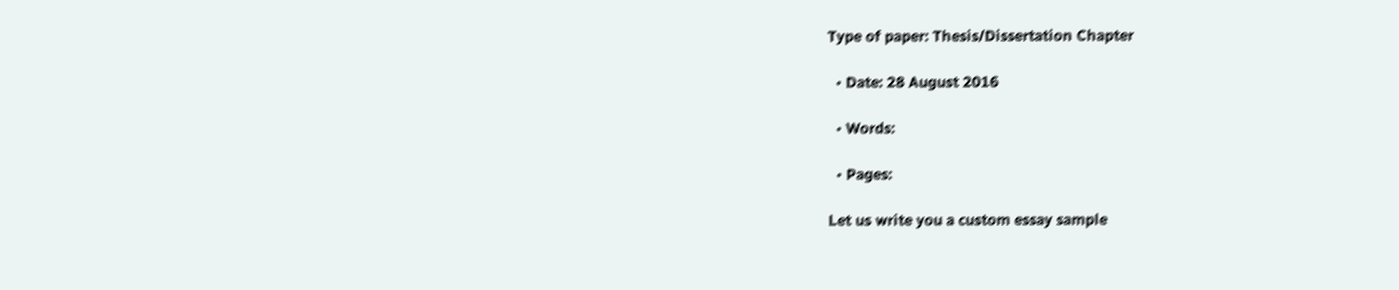Type of paper: Thesis/Dissertation Chapter

  • Date: 28 August 2016

  • Words:

  • Pages:

Let us write you a custom essay sample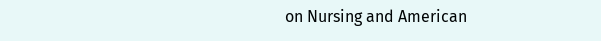on Nursing and American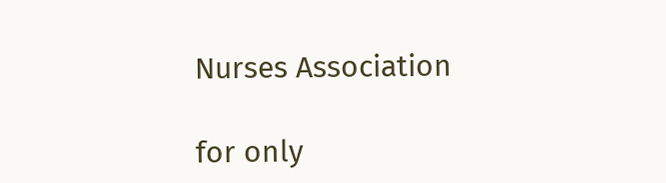Nurses Association

for only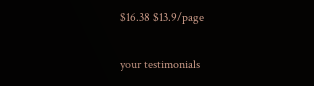$16.38 $13.9/page

your testimonials